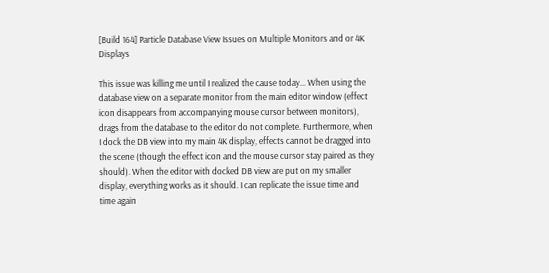[Build 164] Particle Database View Issues on Multiple Monitors and or 4K Displays

This issue was killing me until I realized the cause today... When using the database view on a separate monitor from the main editor window (effect icon disappears from accompanying mouse cursor between monitors), drags from the database to the editor do not complete. Furthermore, when I dock the DB view into my main 4K display, effects cannot be dragged into the scene (though the effect icon and the mouse cursor stay paired as they should). When the editor with docked DB view are put on my smaller display, everything works as it should. I can replicate the issue time and time again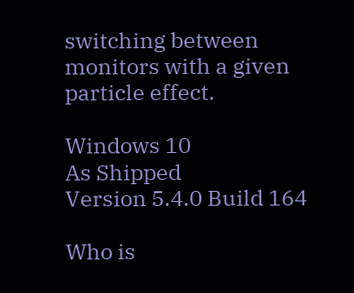switching between monitors with a given particle effect.

Windows 10
As Shipped
Version 5.4.0 Build 164

Who is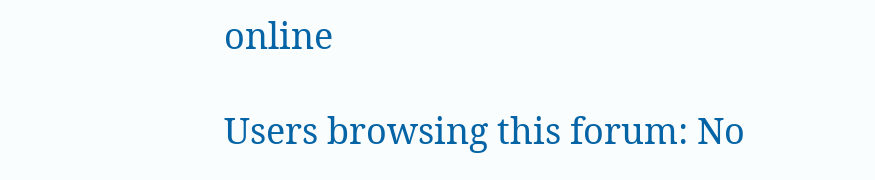online

Users browsing this forum: No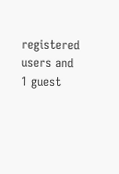registered users and 1 guest